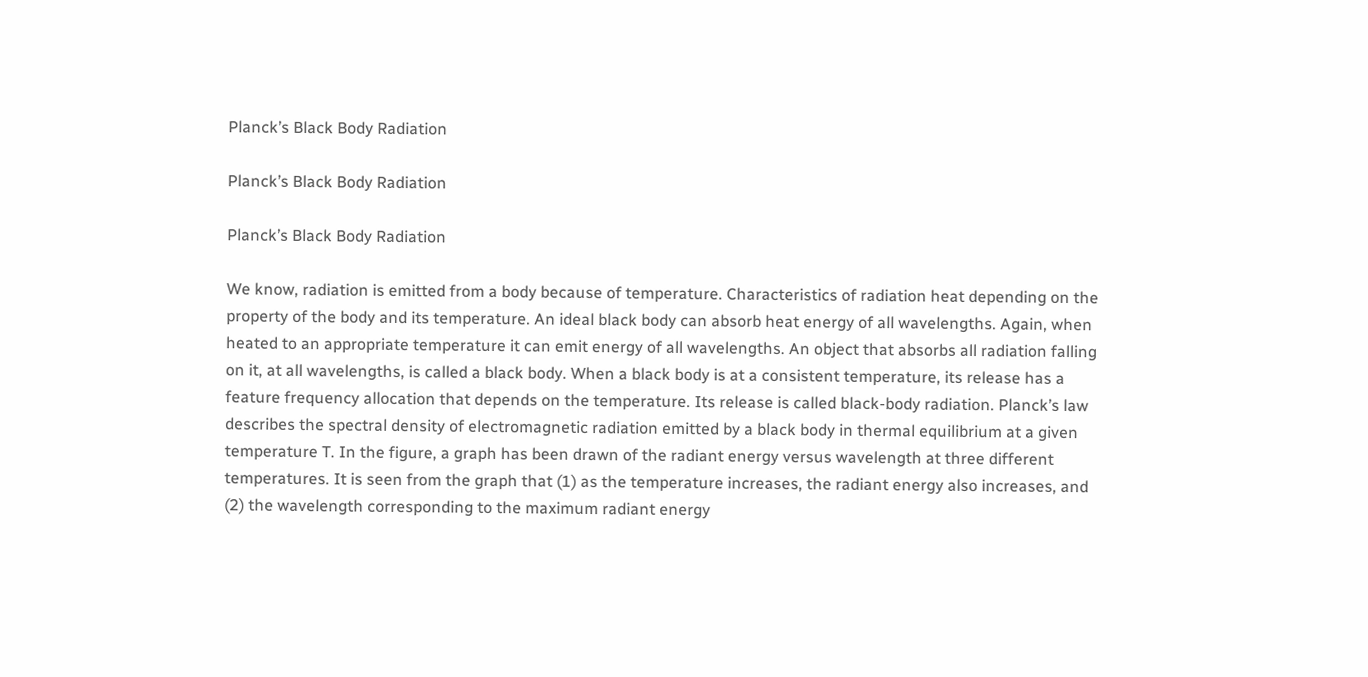Planck’s Black Body Radiation

Planck’s Black Body Radiation

Planck’s Black Body Radiation

We know, radiation is emitted from a body because of temperature. Characteristics of radiation heat depending on the property of the body and its temperature. An ideal black body can absorb heat energy of all wavelengths. Again, when heated to an appropriate temperature it can emit energy of all wavelengths. An object that absorbs all radiation falling on it, at all wavelengths, is called a black body. When a black body is at a consistent temperature, its release has a feature frequency allocation that depends on the temperature. Its release is called black-body radiation. Planck’s law describes the spectral density of electromagnetic radiation emitted by a black body in thermal equilibrium at a given temperature T. In the figure, a graph has been drawn of the radiant energy versus wavelength at three different temperatures. It is seen from the graph that (1) as the temperature increases, the radiant energy also increases, and (2) the wavelength corresponding to the maximum radiant energy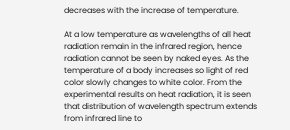decreases with the increase of temperature.

At a low temperature as wavelengths of all heat radiation remain in the infrared region, hence radiation cannot be seen by naked eyes. As the temperature of a body increases so light of red color slowly changes to white color. From the experimental results on heat radiation, it is seen that distribution of wavelength spectrum extends from infrared line to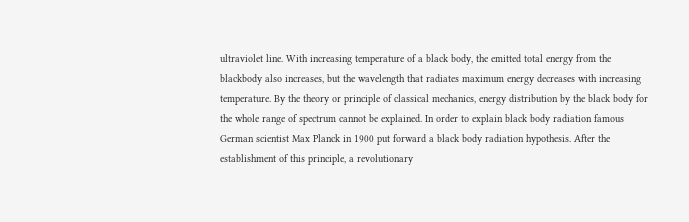ultraviolet line. With increasing temperature of a black body, the emitted total energy from the blackbody also increases, but the wavelength that radiates maximum energy decreases with increasing temperature. By the theory or principle of classical mechanics, energy distribution by the black body for the whole range of spectrum cannot be explained. In order to explain black body radiation famous German scientist Max Planck in 1900 put forward a black body radiation hypothesis. After the establishment of this principle, a revolutionary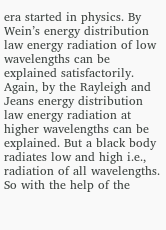era started in physics. By Wein’s energy distribution law energy radiation of low wavelengths can be explained satisfactorily. Again, by the Rayleigh and Jeans energy distribution law energy radiation at higher wavelengths can be explained. But a black body radiates low and high i.e., radiation of all wavelengths. So with the help of the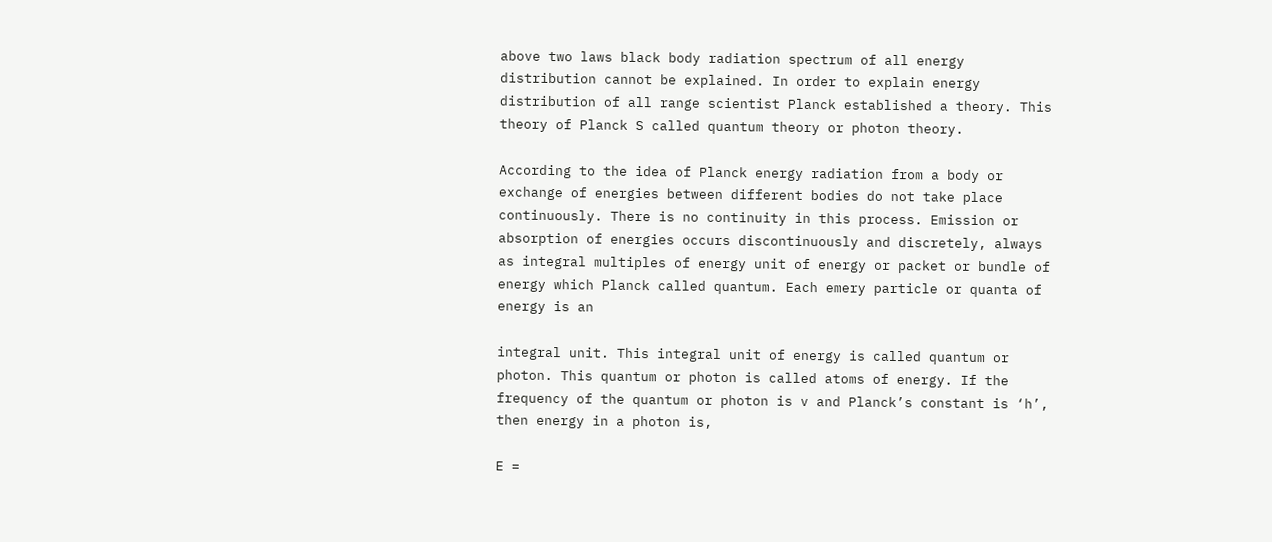above two laws black body radiation spectrum of all energy distribution cannot be explained. In order to explain energy distribution of all range scientist Planck established a theory. This theory of Planck S called quantum theory or photon theory.

According to the idea of Planck energy radiation from a body or exchange of energies between different bodies do not take place continuously. There is no continuity in this process. Emission or absorption of energies occurs discontinuously and discretely, always as integral multiples of energy unit of energy or packet or bundle of energy which Planck called quantum. Each emery particle or quanta of energy is an

integral unit. This integral unit of energy is called quantum or photon. This quantum or photon is called atoms of energy. If the frequency of the quantum or photon is v and Planck’s constant is ‘h’, then energy in a photon is,

E =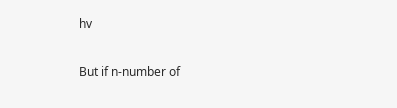hv

But if n-number of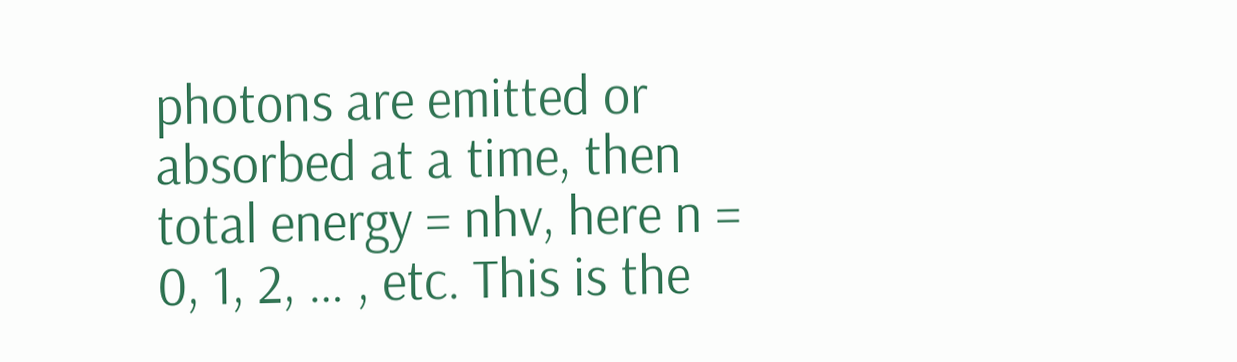photons are emitted or absorbed at a time, then total energy = nhv, here n = 0, 1, 2, … , etc. This is the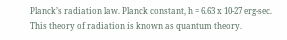Planck’s radiation law. Planck constant, h = 6.63 x 10-27 erg-sec. This theory of radiation is known as quantum theory.